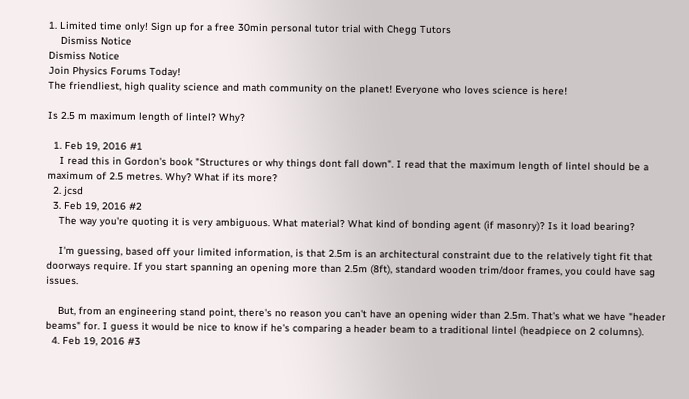1. Limited time only! Sign up for a free 30min personal tutor trial with Chegg Tutors
    Dismiss Notice
Dismiss Notice
Join Physics Forums Today!
The friendliest, high quality science and math community on the planet! Everyone who loves science is here!

Is 2.5 m maximum length of lintel? Why?

  1. Feb 19, 2016 #1
    I read this in Gordon's book "Structures or why things dont fall down". I read that the maximum length of lintel should be a maximum of 2.5 metres. Why? What if its more?
  2. jcsd
  3. Feb 19, 2016 #2
    The way you're quoting it is very ambiguous. What material? What kind of bonding agent (if masonry)? Is it load bearing?

    I'm guessing, based off your limited information, is that 2.5m is an architectural constraint due to the relatively tight fit that doorways require. If you start spanning an opening more than 2.5m (8ft), standard wooden trim/door frames, you could have sag issues.

    But, from an engineering stand point, there's no reason you can't have an opening wider than 2.5m. That's what we have "header beams" for. I guess it would be nice to know if he's comparing a header beam to a traditional lintel (headpiece on 2 columns).
  4. Feb 19, 2016 #3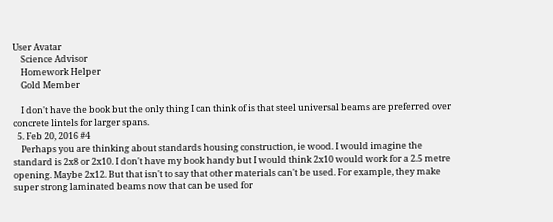User Avatar
    Science Advisor
    Homework Helper
    Gold Member

    I don't have the book but the only thing I can think of is that steel universal beams are preferred over concrete lintels for larger spans.
  5. Feb 20, 2016 #4
    Perhaps you are thinking about standards housing construction, ie wood. I would imagine the standard is 2x8 or 2x10. I don't have my book handy but I would think 2x10 would work for a 2.5 metre opening. Maybe 2x12. But that isn't to say that other materials can't be used. For example, they make super strong laminated beams now that can be used for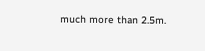much more than 2.5m.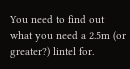You need to find out what you need a 2.5m (or greater?) lintel for.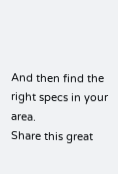And then find the right specs in your area.
Share this great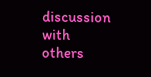discussion with others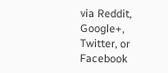via Reddit, Google+, Twitter, or Facebook